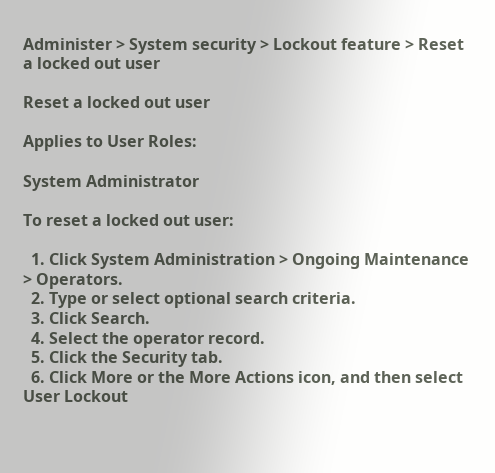Administer > System security > Lockout feature > Reset a locked out user

Reset a locked out user

Applies to User Roles:

System Administrator

To reset a locked out user:

  1. Click System Administration > Ongoing Maintenance > Operators.
  2. Type or select optional search criteria.
  3. Click Search.
  4. Select the operator record.
  5. Click the Security tab.
  6. Click More or the More Actions icon, and then select User Lockout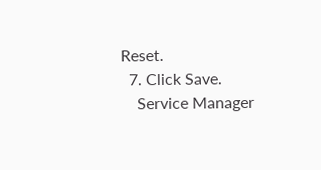Reset.
  7. Click Save.
    Service Manager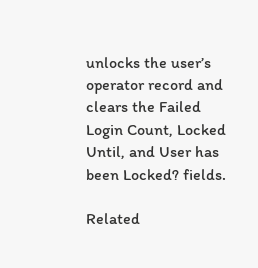unlocks the user’s operator record and clears the Failed Login Count, Locked Until, and User has been Locked? fields.

Related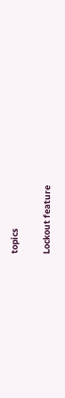topics

Lockout feature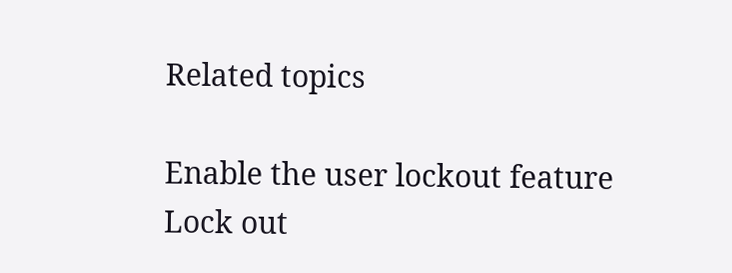Related topics

Enable the user lockout feature
Lock out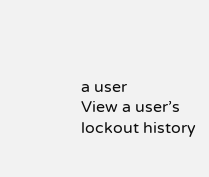a user
View a user’s lockout history